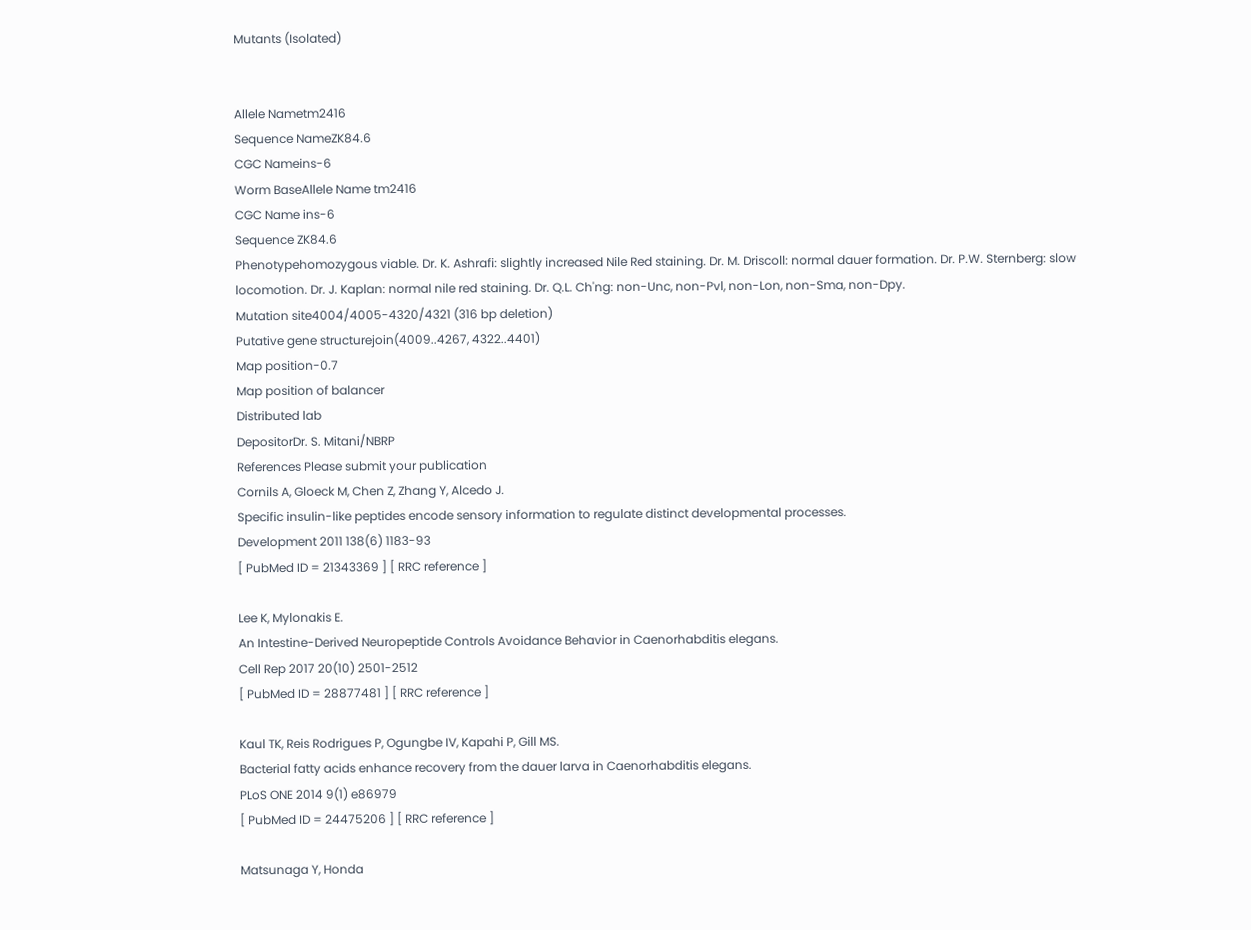Mutants (Isolated)


Allele Nametm2416
Sequence NameZK84.6
CGC Nameins-6
Worm BaseAllele Name tm2416
CGC Name ins-6
Sequence ZK84.6
Phenotypehomozygous viable. Dr. K. Ashrafi: slightly increased Nile Red staining. Dr. M. Driscoll: normal dauer formation. Dr. P.W. Sternberg: slow locomotion. Dr. J. Kaplan: normal nile red staining. Dr. Q.L. Ch'ng: non-Unc, non-Pvl, non-Lon, non-Sma, non-Dpy.
Mutation site4004/4005-4320/4321 (316 bp deletion)
Putative gene structurejoin(4009..4267, 4322..4401)
Map position-0.7
Map position of balancer
Distributed lab
DepositorDr. S. Mitani/NBRP
References Please submit your publication
Cornils A, Gloeck M, Chen Z, Zhang Y, Alcedo J.
Specific insulin-like peptides encode sensory information to regulate distinct developmental processes.
Development 2011 138(6) 1183-93
[ PubMed ID = 21343369 ] [ RRC reference ]

Lee K, Mylonakis E.
An Intestine-Derived Neuropeptide Controls Avoidance Behavior in Caenorhabditis elegans.
Cell Rep 2017 20(10) 2501-2512
[ PubMed ID = 28877481 ] [ RRC reference ]

Kaul TK, Reis Rodrigues P, Ogungbe IV, Kapahi P, Gill MS.
Bacterial fatty acids enhance recovery from the dauer larva in Caenorhabditis elegans.
PLoS ONE 2014 9(1) e86979
[ PubMed ID = 24475206 ] [ RRC reference ]

Matsunaga Y, Honda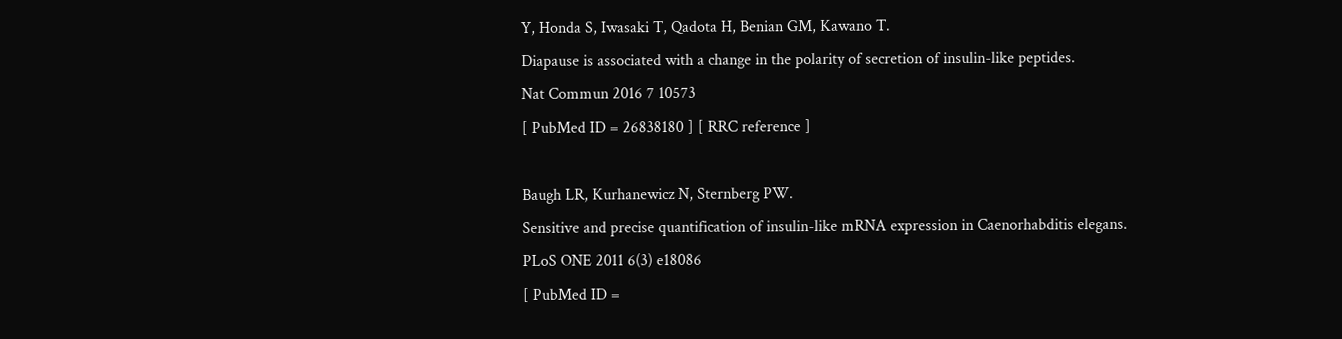Y, Honda S, Iwasaki T, Qadota H, Benian GM, Kawano T.
Diapause is associated with a change in the polarity of secretion of insulin-like peptides.
Nat Commun 2016 7 10573
[ PubMed ID = 26838180 ] [ RRC reference ]

Baugh LR, Kurhanewicz N, Sternberg PW.
Sensitive and precise quantification of insulin-like mRNA expression in Caenorhabditis elegans.
PLoS ONE 2011 6(3) e18086
[ PubMed ID =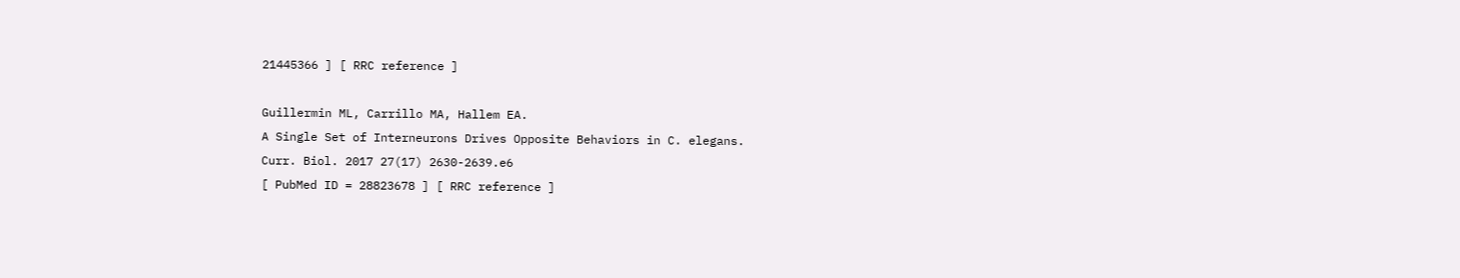21445366 ] [ RRC reference ]

Guillermin ML, Carrillo MA, Hallem EA.
A Single Set of Interneurons Drives Opposite Behaviors in C. elegans.
Curr. Biol. 2017 27(17) 2630-2639.e6
[ PubMed ID = 28823678 ] [ RRC reference ]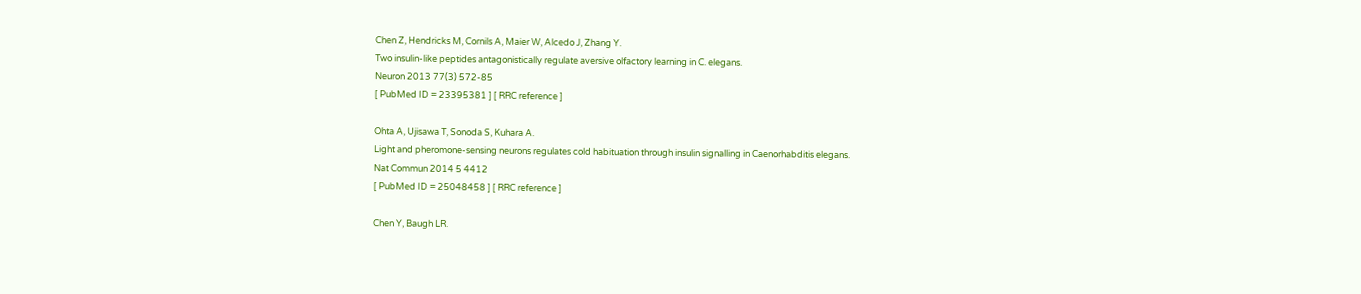Chen Z, Hendricks M, Cornils A, Maier W, Alcedo J, Zhang Y.
Two insulin-like peptides antagonistically regulate aversive olfactory learning in C. elegans.
Neuron 2013 77(3) 572-85
[ PubMed ID = 23395381 ] [ RRC reference ]

Ohta A, Ujisawa T, Sonoda S, Kuhara A.
Light and pheromone-sensing neurons regulates cold habituation through insulin signalling in Caenorhabditis elegans.
Nat Commun 2014 5 4412
[ PubMed ID = 25048458 ] [ RRC reference ]

Chen Y, Baugh LR.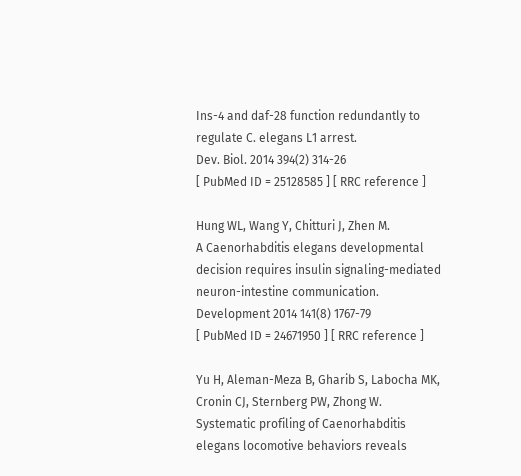Ins-4 and daf-28 function redundantly to regulate C. elegans L1 arrest.
Dev. Biol. 2014 394(2) 314-26
[ PubMed ID = 25128585 ] [ RRC reference ]

Hung WL, Wang Y, Chitturi J, Zhen M.
A Caenorhabditis elegans developmental decision requires insulin signaling-mediated neuron-intestine communication.
Development 2014 141(8) 1767-79
[ PubMed ID = 24671950 ] [ RRC reference ]

Yu H, Aleman-Meza B, Gharib S, Labocha MK, Cronin CJ, Sternberg PW, Zhong W.
Systematic profiling of Caenorhabditis elegans locomotive behaviors reveals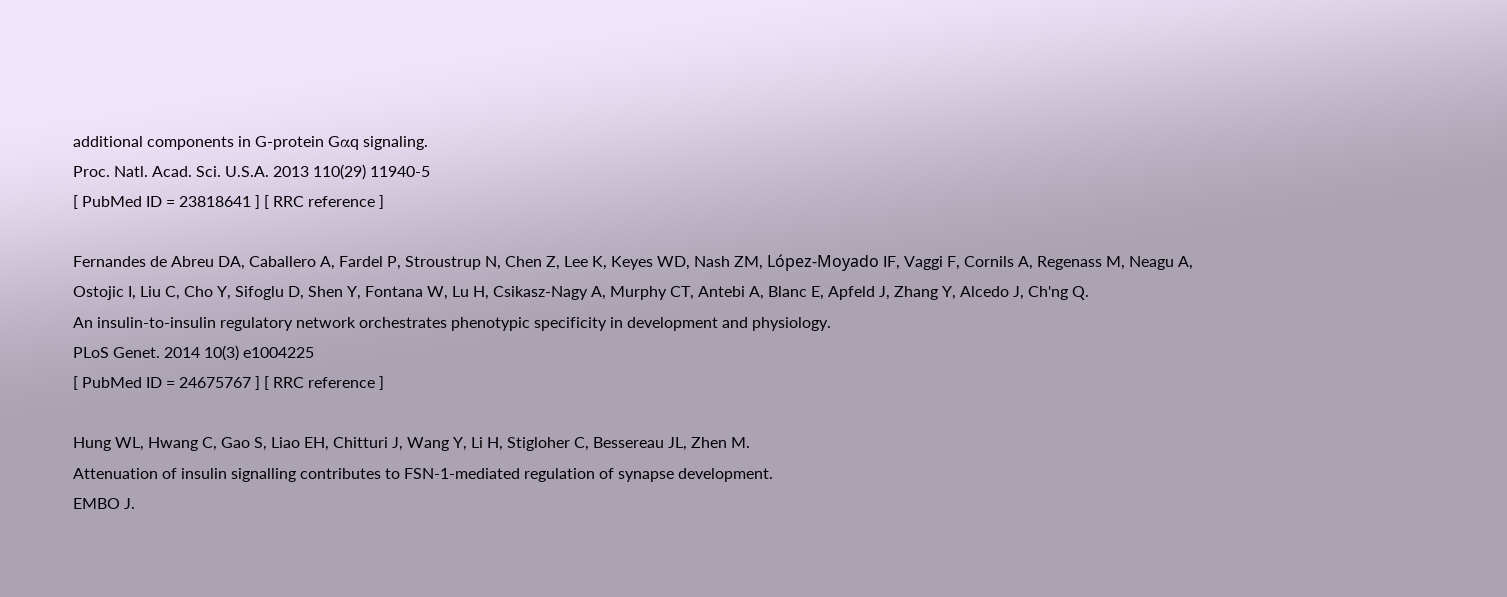additional components in G-protein Gαq signaling.
Proc. Natl. Acad. Sci. U.S.A. 2013 110(29) 11940-5
[ PubMed ID = 23818641 ] [ RRC reference ]

Fernandes de Abreu DA, Caballero A, Fardel P, Stroustrup N, Chen Z, Lee K, Keyes WD, Nash ZM, López-Moyado IF, Vaggi F, Cornils A, Regenass M, Neagu A, Ostojic I, Liu C, Cho Y, Sifoglu D, Shen Y, Fontana W, Lu H, Csikasz-Nagy A, Murphy CT, Antebi A, Blanc E, Apfeld J, Zhang Y, Alcedo J, Ch'ng Q.
An insulin-to-insulin regulatory network orchestrates phenotypic specificity in development and physiology.
PLoS Genet. 2014 10(3) e1004225
[ PubMed ID = 24675767 ] [ RRC reference ]

Hung WL, Hwang C, Gao S, Liao EH, Chitturi J, Wang Y, Li H, Stigloher C, Bessereau JL, Zhen M.
Attenuation of insulin signalling contributes to FSN-1-mediated regulation of synapse development.
EMBO J.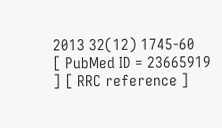2013 32(12) 1745-60
[ PubMed ID = 23665919 ] [ RRC reference ]